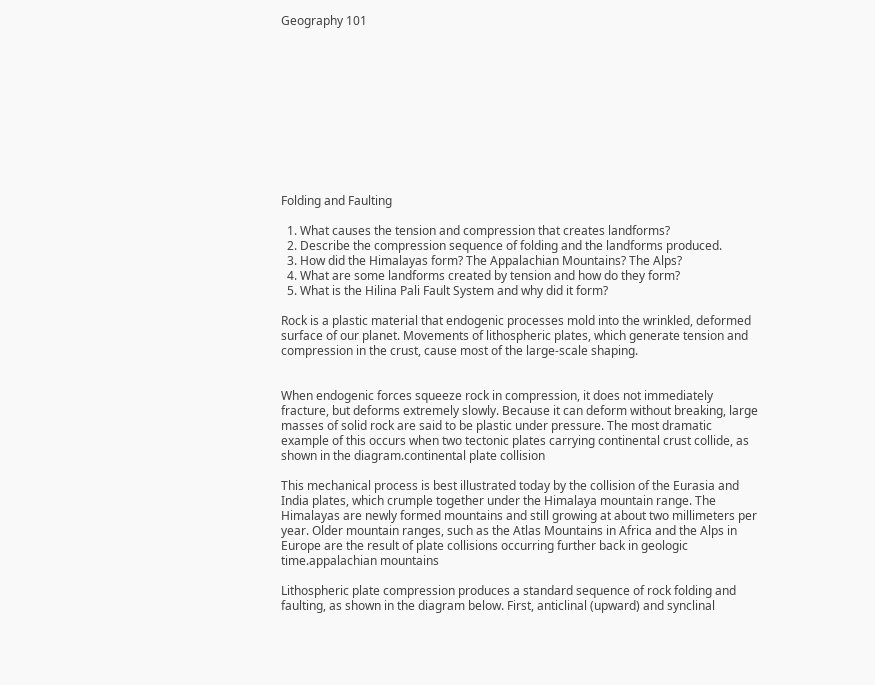Geography 101











Folding and Faulting

  1. What causes the tension and compression that creates landforms?
  2. Describe the compression sequence of folding and the landforms produced.
  3. How did the Himalayas form? The Appalachian Mountains? The Alps?
  4. What are some landforms created by tension and how do they form?
  5. What is the Hilina Pali Fault System and why did it form?

Rock is a plastic material that endogenic processes mold into the wrinkled, deformed surface of our planet. Movements of lithospheric plates, which generate tension and compression in the crust, cause most of the large-scale shaping.


When endogenic forces squeeze rock in compression, it does not immediately fracture, but deforms extremely slowly. Because it can deform without breaking, large masses of solid rock are said to be plastic under pressure. The most dramatic example of this occurs when two tectonic plates carrying continental crust collide, as shown in the diagram.continental plate collision

This mechanical process is best illustrated today by the collision of the Eurasia and India plates, which crumple together under the Himalaya mountain range. The Himalayas are newly formed mountains and still growing at about two millimeters per year. Older mountain ranges, such as the Atlas Mountains in Africa and the Alps in Europe are the result of plate collisions occurring further back in geologic time.appalachian mountains

Lithospheric plate compression produces a standard sequence of rock folding and faulting, as shown in the diagram below. First, anticlinal (upward) and synclinal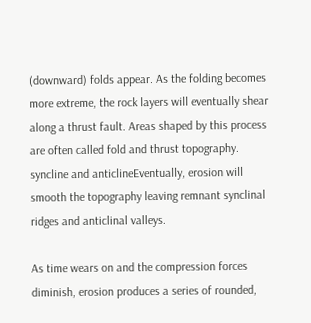(downward) folds appear. As the folding becomes more extreme, the rock layers will eventually shear along a thrust fault. Areas shaped by this process are often called fold and thrust topography. syncline and anticlineEventually, erosion will smooth the topography leaving remnant synclinal ridges and anticlinal valleys.

As time wears on and the compression forces diminish, erosion produces a series of rounded,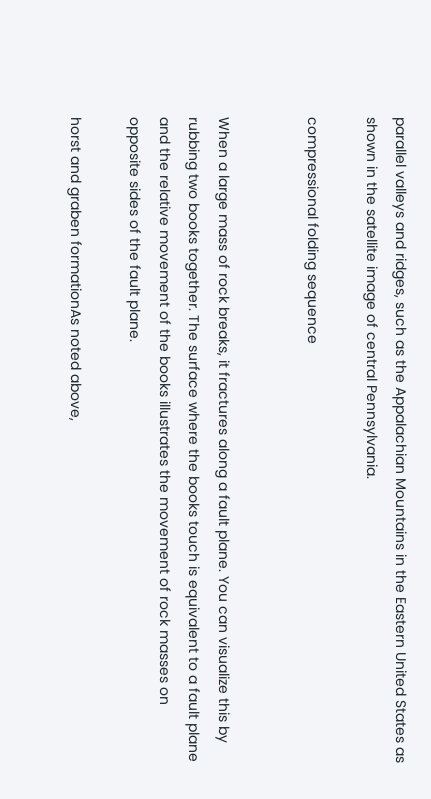parallel valleys and ridges, such as the Appalachian Mountains in the Eastern United States as shown in the satellite image of central Pennsylvania.

compressional folding sequence


When a large mass of rock breaks, it fractures along a fault plane. You can visualize this by rubbing two books together. The surface where the books touch is equivalent to a fault plane and the relative movement of the books illustrates the movement of rock masses on opposite sides of the fault plane.

horst and graben formationAs noted above,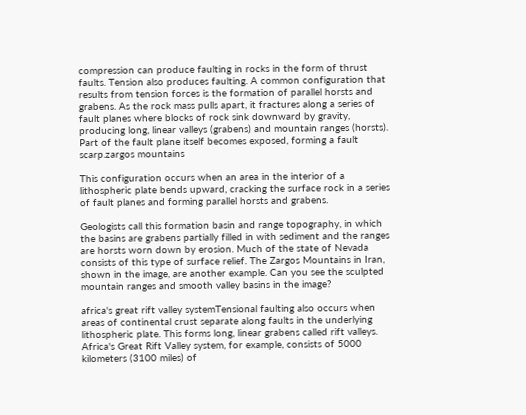compression can produce faulting in rocks in the form of thrust faults. Tension also produces faulting. A common configuration that results from tension forces is the formation of parallel horsts and grabens. As the rock mass pulls apart, it fractures along a series of fault planes where blocks of rock sink downward by gravity, producing long, linear valleys (grabens) and mountain ranges (horsts). Part of the fault plane itself becomes exposed, forming a fault scarp.zargos mountains

This configuration occurs when an area in the interior of a lithospheric plate bends upward, cracking the surface rock in a series of fault planes and forming parallel horsts and grabens.

Geologists call this formation basin and range topography, in which the basins are grabens partially filled in with sediment and the ranges are horsts worn down by erosion. Much of the state of Nevada consists of this type of surface relief. The Zargos Mountains in Iran, shown in the image, are another example. Can you see the sculpted mountain ranges and smooth valley basins in the image?

africa's great rift valley systemTensional faulting also occurs when areas of continental crust separate along faults in the underlying lithospheric plate. This forms long, linear grabens called rift valleys. Africa's Great Rift Valley system, for example, consists of 5000 kilometers (3100 miles) of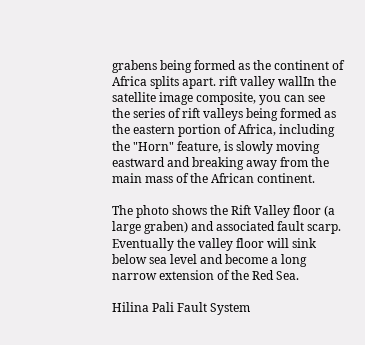grabens being formed as the continent of Africa splits apart. rift valley wallIn the satellite image composite, you can see the series of rift valleys being formed as the eastern portion of Africa, including the "Horn" feature, is slowly moving eastward and breaking away from the main mass of the African continent.

The photo shows the Rift Valley floor (a large graben) and associated fault scarp. Eventually the valley floor will sink below sea level and become a long narrow extension of the Red Sea.

Hilina Pali Fault System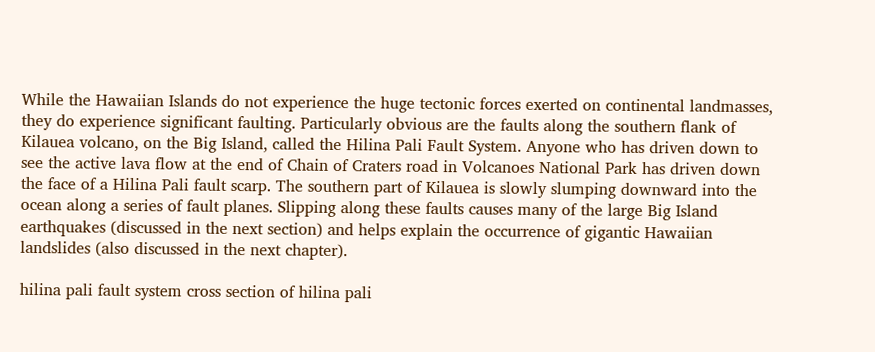While the Hawaiian Islands do not experience the huge tectonic forces exerted on continental landmasses, they do experience significant faulting. Particularly obvious are the faults along the southern flank of Kilauea volcano, on the Big Island, called the Hilina Pali Fault System. Anyone who has driven down to see the active lava flow at the end of Chain of Craters road in Volcanoes National Park has driven down the face of a Hilina Pali fault scarp. The southern part of Kilauea is slowly slumping downward into the ocean along a series of fault planes. Slipping along these faults causes many of the large Big Island earthquakes (discussed in the next section) and helps explain the occurrence of gigantic Hawaiian landslides (also discussed in the next chapter).

hilina pali fault system cross section of hilina pali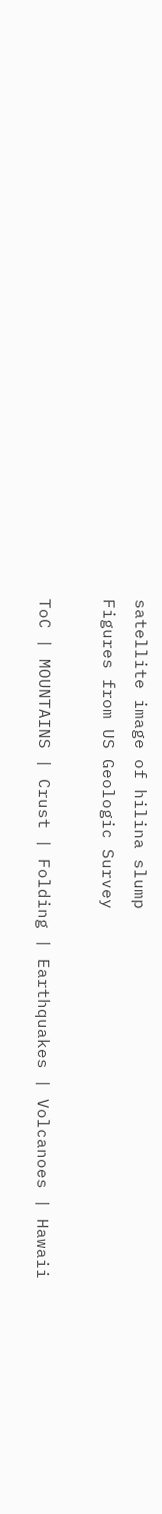satellite image of hilina slump
Figures from US Geologic Survey

ToC | MOUNTAINS | Crust | Folding | Earthquakes | Volcanoes | Hawaii